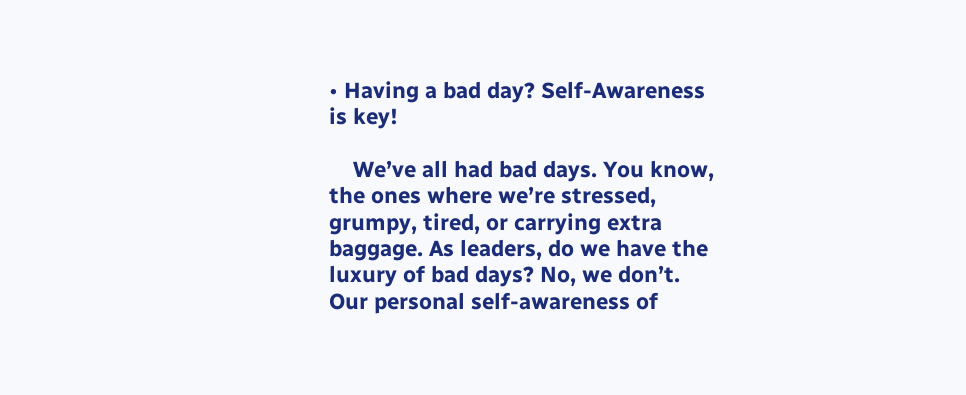• Having a bad day? Self-Awareness is key!

    We’ve all had bad days. You know, the ones where we’re stressed, grumpy, tired, or carrying extra baggage. As leaders, do we have the luxury of bad days? No, we don’t. Our personal self-awareness of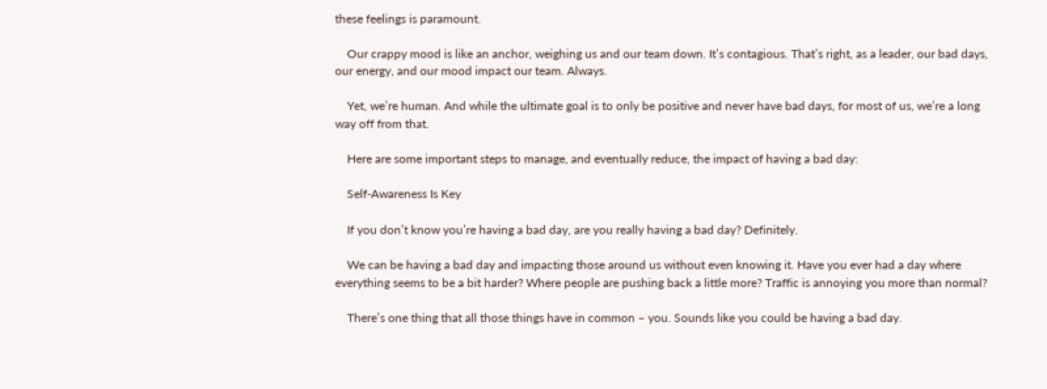these feelings is paramount.

    Our crappy mood is like an anchor, weighing us and our team down. It’s contagious. That’s right, as a leader, our bad days, our energy, and our mood impact our team. Always.

    Yet, we’re human. And while the ultimate goal is to only be positive and never have bad days, for most of us, we’re a long way off from that.

    Here are some important steps to manage, and eventually reduce, the impact of having a bad day:

    Self-Awareness Is Key

    If you don’t know you’re having a bad day, are you really having a bad day? Definitely.

    We can be having a bad day and impacting those around us without even knowing it. Have you ever had a day where everything seems to be a bit harder? Where people are pushing back a little more? Traffic is annoying you more than normal?

    There’s one thing that all those things have in common – you. Sounds like you could be having a bad day.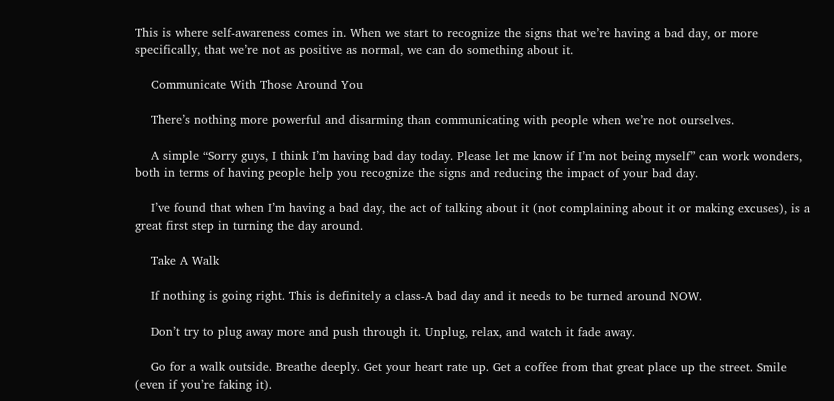This is where self-awareness comes in. When we start to recognize the signs that we’re having a bad day, or more specifically, that we’re not as positive as normal, we can do something about it.

    Communicate With Those Around You

    There’s nothing more powerful and disarming than communicating with people when we’re not ourselves.

    A simple “Sorry guys, I think I’m having bad day today. Please let me know if I’m not being myself” can work wonders, both in terms of having people help you recognize the signs and reducing the impact of your bad day.

    I’ve found that when I’m having a bad day, the act of talking about it (not complaining about it or making excuses), is a great first step in turning the day around.

    Take A Walk

    If nothing is going right. This is definitely a class-A bad day and it needs to be turned around NOW.

    Don’t try to plug away more and push through it. Unplug, relax, and watch it fade away.

    Go for a walk outside. Breathe deeply. Get your heart rate up. Get a coffee from that great place up the street. Smile (even if you’re faking it).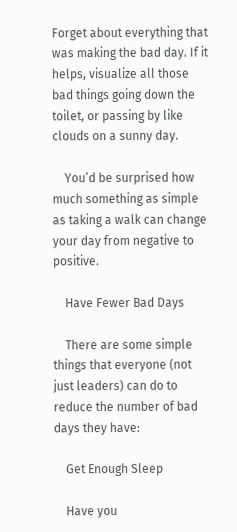Forget about everything that was making the bad day. If it helps, visualize all those bad things going down the toilet, or passing by like clouds on a sunny day.

    You’d be surprised how much something as simple as taking a walk can change your day from negative to positive.

    Have Fewer Bad Days

    There are some simple things that everyone (not just leaders) can do to reduce the number of bad days they have:

    Get Enough Sleep

    Have you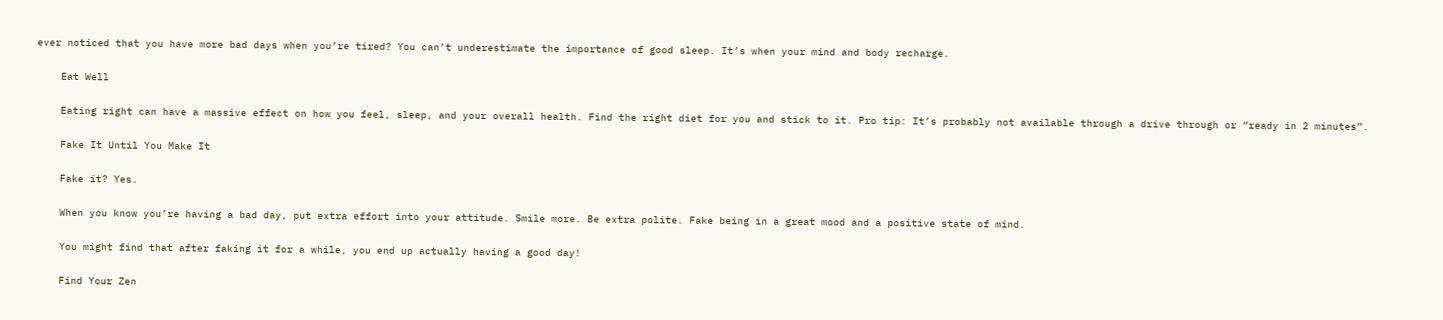ever noticed that you have more bad days when you’re tired? You can’t underestimate the importance of good sleep. It’s when your mind and body recharge.

    Eat Well

    Eating right can have a massive effect on how you feel, sleep, and your overall health. Find the right diet for you and stick to it. Pro tip: It’s probably not available through a drive through or “ready in 2 minutes”.

    Fake It Until You Make It

    Fake it? Yes.

    When you know you’re having a bad day, put extra effort into your attitude. Smile more. Be extra polite. Fake being in a great mood and a positive state of mind.

    You might find that after faking it for a while, you end up actually having a good day!

    Find Your Zen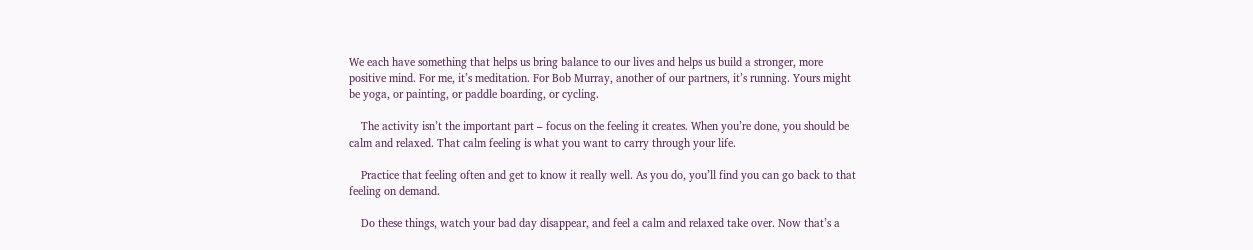We each have something that helps us bring balance to our lives and helps us build a stronger, more positive mind. For me, it’s meditation. For Bob Murray, another of our partners, it’s running. Yours might be yoga, or painting, or paddle boarding, or cycling.

    The activity isn’t the important part – focus on the feeling it creates. When you’re done, you should be calm and relaxed. That calm feeling is what you want to carry through your life.

    Practice that feeling often and get to know it really well. As you do, you’ll find you can go back to that feeling on demand.

    Do these things, watch your bad day disappear, and feel a calm and relaxed take over. Now that’s a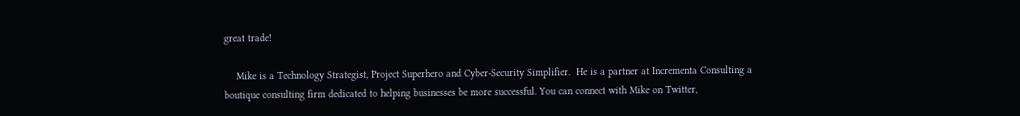great trade!

    Mike is a Technology Strategist, Project Superhero and Cyber-Security Simplifier.  He is a partner at Incrementa Consulting a boutique consulting firm dedicated to helping businesses be more successful. You can connect with Mike on Twitter,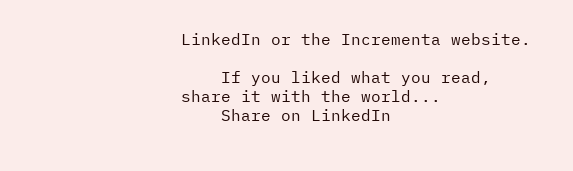LinkedIn or the Incrementa website.

    If you liked what you read, share it with the world...
    Share on LinkedIn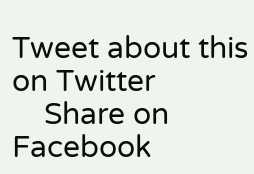Tweet about this on Twitter
    Share on Facebook